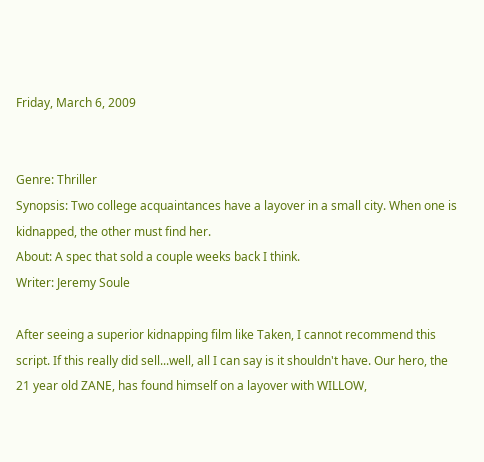Friday, March 6, 2009


Genre: Thriller
Synopsis: Two college acquaintances have a layover in a small city. When one is kidnapped, the other must find her.
About: A spec that sold a couple weeks back I think.
Writer: Jeremy Soule

After seeing a superior kidnapping film like Taken, I cannot recommend this script. If this really did sell...well, all I can say is it shouldn't have. Our hero, the 21 year old ZANE, has found himself on a layover with WILLOW,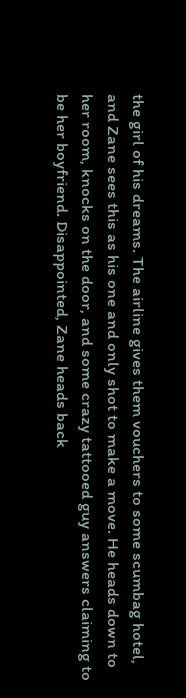the girl of his dreams. The airline gives them vouchers to some scumbag hotel, and Zane sees this as his one and only shot to make a move. He heads down to her room, knocks on the door, and some crazy tattooed guy answers claiming to be her boyfriend. Disappointed, Zane heads back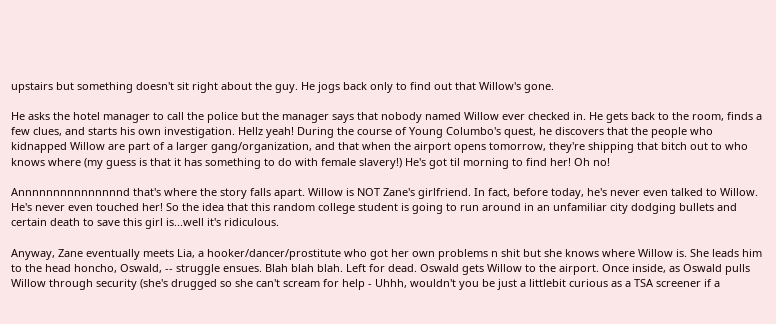upstairs but something doesn't sit right about the guy. He jogs back only to find out that Willow's gone.

He asks the hotel manager to call the police but the manager says that nobody named Willow ever checked in. He gets back to the room, finds a few clues, and starts his own investigation. Hellz yeah! During the course of Young Columbo's quest, he discovers that the people who kidnapped Willow are part of a larger gang/organization, and that when the airport opens tomorrow, they're shipping that bitch out to who knows where (my guess is that it has something to do with female slavery!) He's got til morning to find her! Oh no!

Annnnnnnnnnnnnnnd that's where the story falls apart. Willow is NOT Zane's girlfriend. In fact, before today, he's never even talked to Willow. He's never even touched her! So the idea that this random college student is going to run around in an unfamiliar city dodging bullets and certain death to save this girl is...well it's ridiculous.

Anyway, Zane eventually meets Lia, a hooker/dancer/prostitute who got her own problems n shit but she knows where Willow is. She leads him to the head honcho, Oswald, -- struggle ensues. Blah blah blah. Left for dead. Oswald gets Willow to the airport. Once inside, as Oswald pulls Willow through security (she's drugged so she can't scream for help - Uhhh, wouldn't you be just a littlebit curious as a TSA screener if a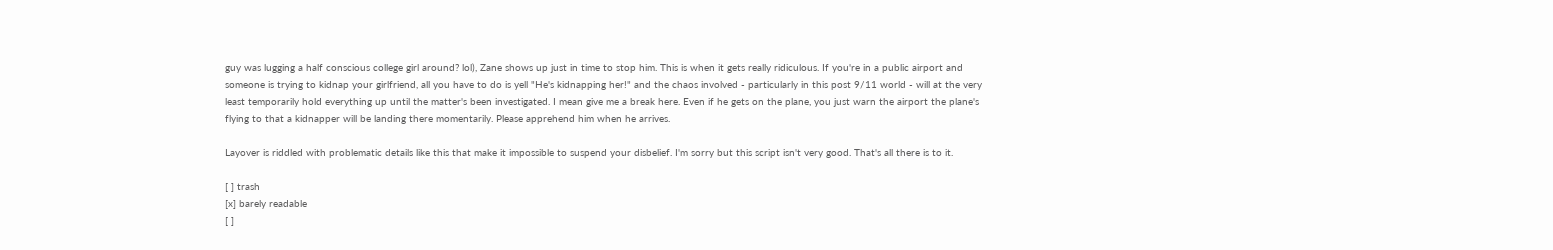guy was lugging a half conscious college girl around? lol), Zane shows up just in time to stop him. This is when it gets really ridiculous. If you're in a public airport and someone is trying to kidnap your girlfriend, all you have to do is yell "He's kidnapping her!" and the chaos involved - particularly in this post 9/11 world - will at the very least temporarily hold everything up until the matter's been investigated. I mean give me a break here. Even if he gets on the plane, you just warn the airport the plane's flying to that a kidnapper will be landing there momentarily. Please apprehend him when he arrives.

Layover is riddled with problematic details like this that make it impossible to suspend your disbelief. I'm sorry but this script isn't very good. That's all there is to it.

[ ] trash
[x] barely readable
[ ]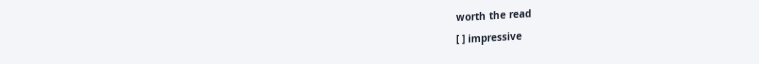worth the read
[ ] impressive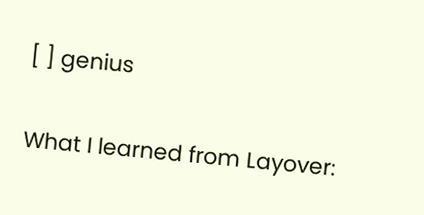[ ] genius

What I learned from Layover: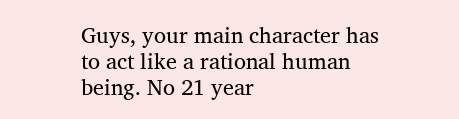Guys, your main character has to act like a rational human being. No 21 year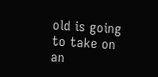old is going to take on an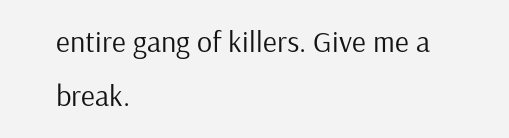entire gang of killers. Give me a break.